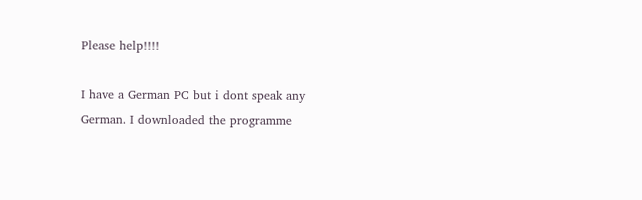Please help!!!!

I have a German PC but i dont speak any German. I downloaded the programme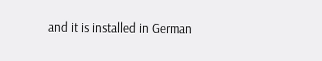and it is installed in German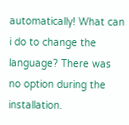automatically! What can i do to change the language? There was no option during the installation.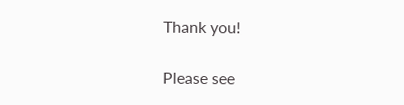Thank you!

Please see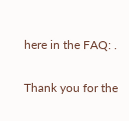here in the FAQ: .

Thank you for the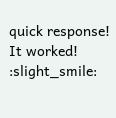quick response! It worked! :slight_smile: